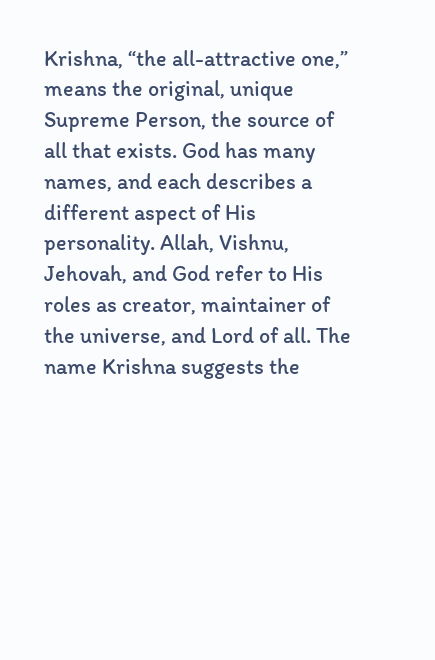Krishna, “the all-attractive one,” means the original, unique Supreme Person, the source of all that exists. God has many names, and each describes a different aspect of His personality. Allah, Vishnu, Jehovah, and God refer to His roles as creator, maintainer of the universe, and Lord of all. The name Krishna suggests the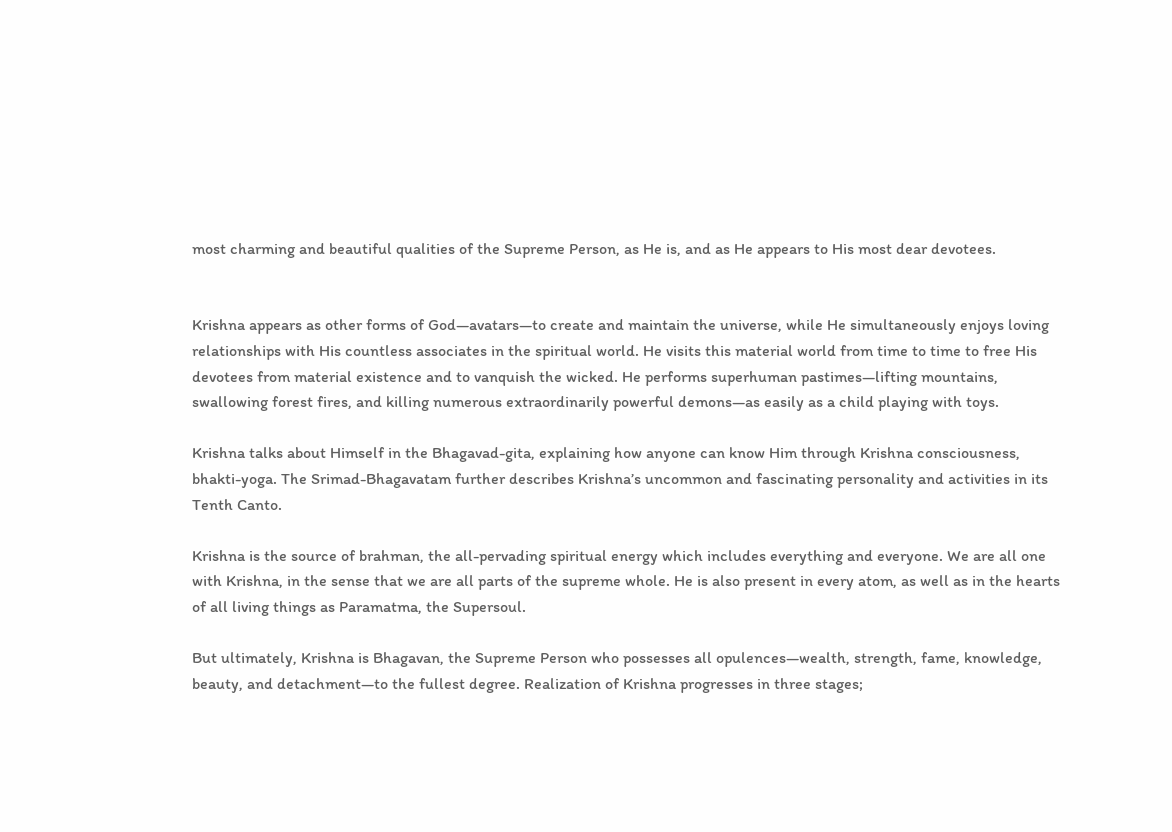most charming and beautiful qualities of the Supreme Person, as He is, and as He appears to His most dear devotees.


Krishna appears as other forms of God—avatars—to create and maintain the universe, while He simultaneously enjoys loving relationships with His countless associates in the spiritual world. He visits this material world from time to time to free His devotees from material existence and to vanquish the wicked. He performs superhuman pastimes—lifting mountains, swallowing forest fires, and killing numerous extraordinarily powerful demons—as easily as a child playing with toys.

Krishna talks about Himself in the Bhagavad-gita, explaining how anyone can know Him through Krishna consciousness, bhakti-yoga. The Srimad-Bhagavatam further describes Krishna’s uncommon and fascinating personality and activities in its Tenth Canto.

Krishna is the source of brahman, the all-pervading spiritual energy which includes everything and everyone. We are all one with Krishna, in the sense that we are all parts of the supreme whole. He is also present in every atom, as well as in the hearts of all living things as Paramatma, the Supersoul.

But ultimately, Krishna is Bhagavan, the Supreme Person who possesses all opulences—wealth, strength, fame, knowledge, beauty, and detachment—to the fullest degree. Realization of Krishna progresses in three stages;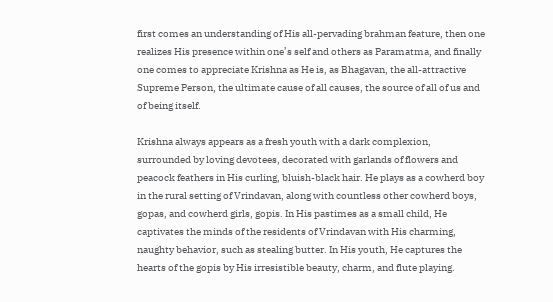first comes an understanding of His all-pervading brahman feature, then one realizes His presence within one’s self and others as Paramatma, and finally one comes to appreciate Krishna as He is, as Bhagavan, the all-attractive Supreme Person, the ultimate cause of all causes, the source of all of us and of being itself.

Krishna always appears as a fresh youth with a dark complexion, surrounded by loving devotees, decorated with garlands of flowers and peacock feathers in His curling, bluish-black hair. He plays as a cowherd boy in the rural setting of Vrindavan, along with countless other cowherd boys, gopas, and cowherd girls, gopis. In His pastimes as a small child, He captivates the minds of the residents of Vrindavan with His charming, naughty behavior, such as stealing butter. In His youth, He captures the hearts of the gopis by His irresistible beauty, charm, and flute playing.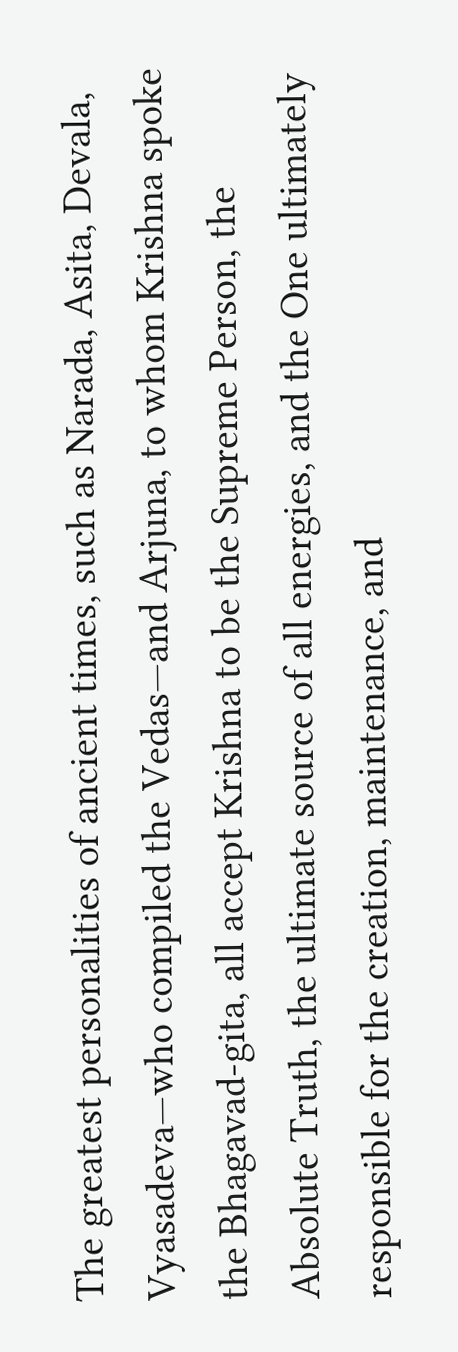The greatest personalities of ancient times, such as Narada, Asita, Devala, Vyasadeva—who compiled the Vedas—and Arjuna, to whom Krishna spoke the Bhagavad-gita, all accept Krishna to be the Supreme Person, the Absolute Truth, the ultimate source of all energies, and the One ultimately responsible for the creation, maintenance, and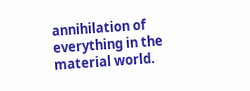annihilation of everything in the material world.